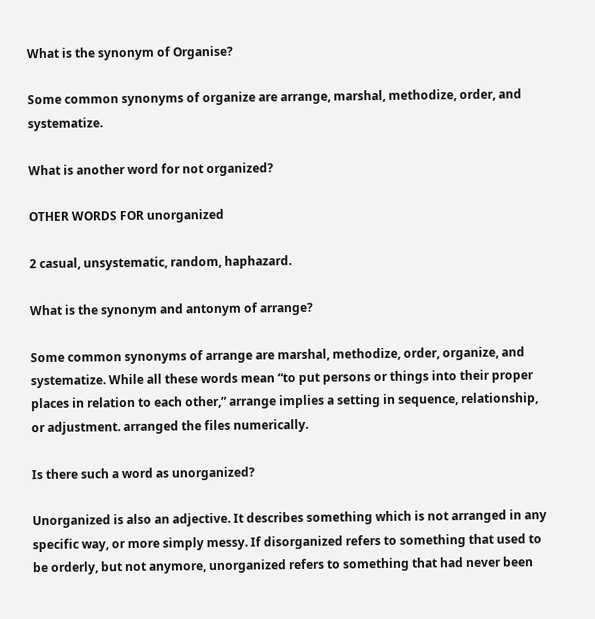What is the synonym of Organise?

Some common synonyms of organize are arrange, marshal, methodize, order, and systematize.

What is another word for not organized?

OTHER WORDS FOR unorganized

2 casual, unsystematic, random, haphazard.

What is the synonym and antonym of arrange?

Some common synonyms of arrange are marshal, methodize, order, organize, and systematize. While all these words mean “to put persons or things into their proper places in relation to each other,” arrange implies a setting in sequence, relationship, or adjustment. arranged the files numerically.

Is there such a word as unorganized?

Unorganized is also an adjective. It describes something which is not arranged in any specific way, or more simply messy. If disorganized refers to something that used to be orderly, but not anymore, unorganized refers to something that had never been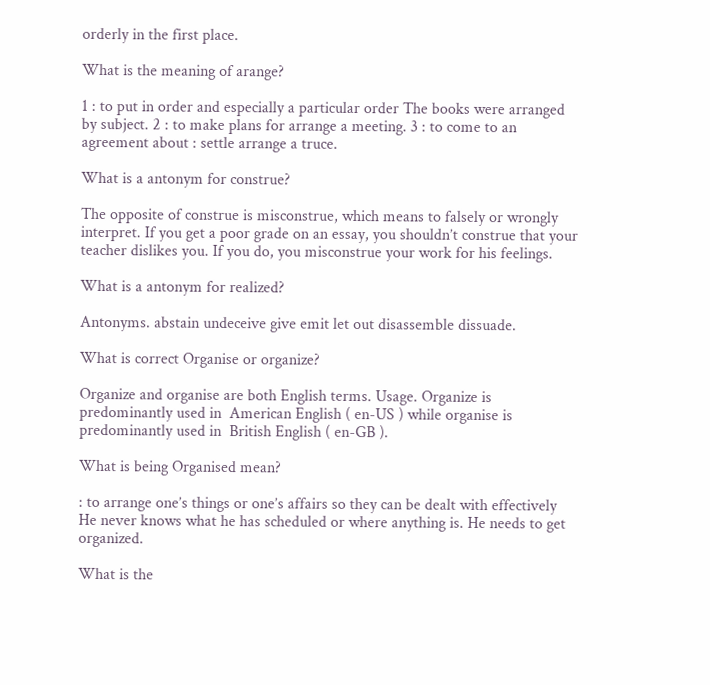orderly in the first place.

What is the meaning of arange?

1 : to put in order and especially a particular order The books were arranged by subject. 2 : to make plans for arrange a meeting. 3 : to come to an agreement about : settle arrange a truce.

What is a antonym for construe?

The opposite of construe is misconstrue, which means to falsely or wrongly interpret. If you get a poor grade on an essay, you shouldn’t construe that your teacher dislikes you. If you do, you misconstrue your work for his feelings.

What is a antonym for realized?

Antonyms. abstain undeceive give emit let out disassemble dissuade.

What is correct Organise or organize?

Organize and organise are both English terms. Usage. Organize is predominantly used in  American English ( en-US ) while organise is predominantly used in  British English ( en-GB ).

What is being Organised mean?

: to arrange one’s things or one’s affairs so they can be dealt with effectively He never knows what he has scheduled or where anything is. He needs to get organized.

What is the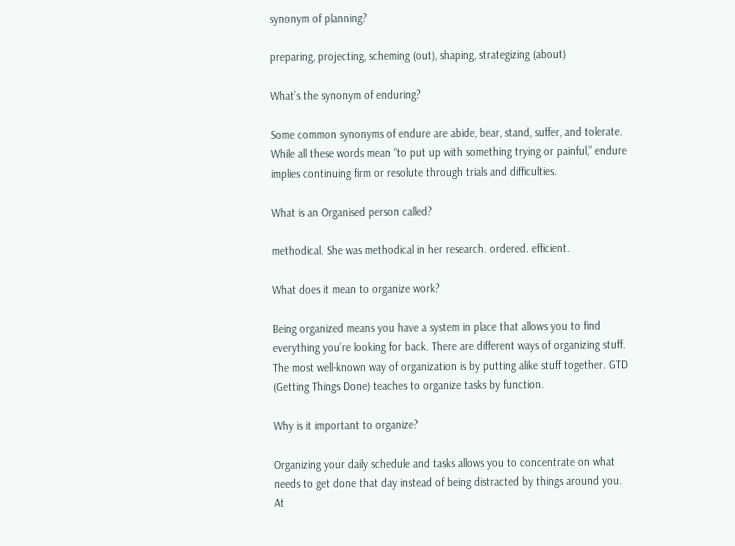synonym of planning?

preparing, projecting, scheming (out), shaping, strategizing (about)

What’s the synonym of enduring?

Some common synonyms of endure are abide, bear, stand, suffer, and tolerate. While all these words mean “to put up with something trying or painful,” endure implies continuing firm or resolute through trials and difficulties.

What is an Organised person called?

methodical. She was methodical in her research. ordered. efficient.

What does it mean to organize work?

Being organized means you have a system in place that allows you to find everything you’re looking for back. There are different ways of organizing stuff. The most well-known way of organization is by putting alike stuff together. GTD (Getting Things Done) teaches to organize tasks by function.

Why is it important to organize?

Organizing your daily schedule and tasks allows you to concentrate on what needs to get done that day instead of being distracted by things around you. At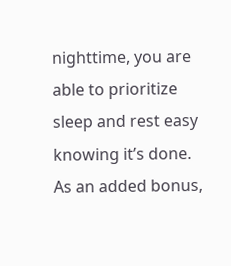nighttime, you are able to prioritize sleep and rest easy knowing it’s done. As an added bonus,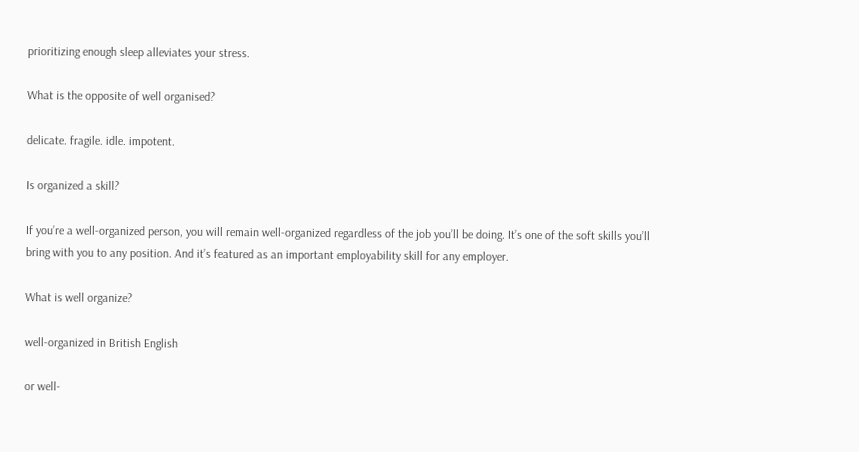prioritizing enough sleep alleviates your stress.

What is the opposite of well organised?

delicate. fragile. idle. impotent.

Is organized a skill?

If you’re a well-organized person, you will remain well-organized regardless of the job you’ll be doing. It’s one of the soft skills you’ll bring with you to any position. And it’s featured as an important employability skill for any employer.

What is well organize?

well-organized in British English

or well-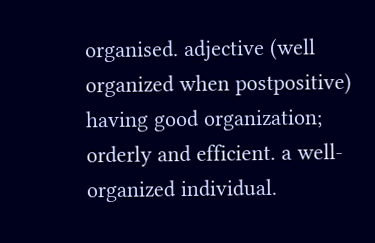organised. adjective (well organized when postpositive) having good organization; orderly and efficient. a well-organized individual.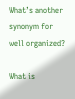What’s another synonym for well organized?

What is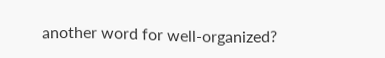another word for well-organized?